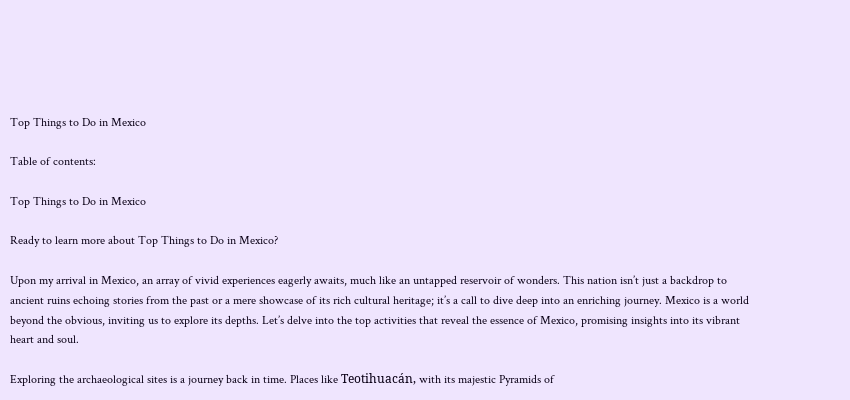Top Things to Do in Mexico

Table of contents:

Top Things to Do in Mexico

Ready to learn more about Top Things to Do in Mexico?

Upon my arrival in Mexico, an array of vivid experiences eagerly awaits, much like an untapped reservoir of wonders. This nation isn’t just a backdrop to ancient ruins echoing stories from the past or a mere showcase of its rich cultural heritage; it’s a call to dive deep into an enriching journey. Mexico is a world beyond the obvious, inviting us to explore its depths. Let’s delve into the top activities that reveal the essence of Mexico, promising insights into its vibrant heart and soul.

Exploring the archaeological sites is a journey back in time. Places like Teotihuacán, with its majestic Pyramids of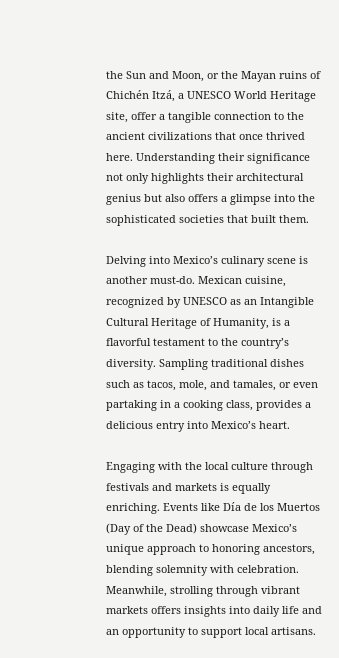the Sun and Moon, or the Mayan ruins of Chichén Itzá, a UNESCO World Heritage site, offer a tangible connection to the ancient civilizations that once thrived here. Understanding their significance not only highlights their architectural genius but also offers a glimpse into the sophisticated societies that built them.

Delving into Mexico’s culinary scene is another must-do. Mexican cuisine, recognized by UNESCO as an Intangible Cultural Heritage of Humanity, is a flavorful testament to the country’s diversity. Sampling traditional dishes such as tacos, mole, and tamales, or even partaking in a cooking class, provides a delicious entry into Mexico’s heart.

Engaging with the local culture through festivals and markets is equally enriching. Events like Día de los Muertos (Day of the Dead) showcase Mexico’s unique approach to honoring ancestors, blending solemnity with celebration. Meanwhile, strolling through vibrant markets offers insights into daily life and an opportunity to support local artisans.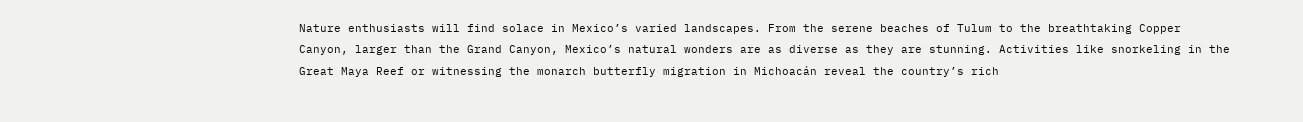Nature enthusiasts will find solace in Mexico’s varied landscapes. From the serene beaches of Tulum to the breathtaking Copper Canyon, larger than the Grand Canyon, Mexico’s natural wonders are as diverse as they are stunning. Activities like snorkeling in the Great Maya Reef or witnessing the monarch butterfly migration in Michoacán reveal the country’s rich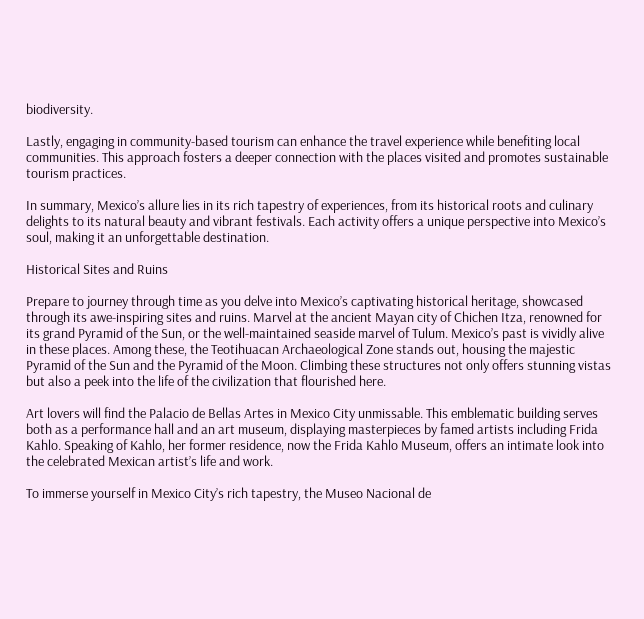biodiversity.

Lastly, engaging in community-based tourism can enhance the travel experience while benefiting local communities. This approach fosters a deeper connection with the places visited and promotes sustainable tourism practices.

In summary, Mexico’s allure lies in its rich tapestry of experiences, from its historical roots and culinary delights to its natural beauty and vibrant festivals. Each activity offers a unique perspective into Mexico’s soul, making it an unforgettable destination.

Historical Sites and Ruins

Prepare to journey through time as you delve into Mexico’s captivating historical heritage, showcased through its awe-inspiring sites and ruins. Marvel at the ancient Mayan city of Chichen Itza, renowned for its grand Pyramid of the Sun, or the well-maintained seaside marvel of Tulum. Mexico’s past is vividly alive in these places. Among these, the Teotihuacan Archaeological Zone stands out, housing the majestic Pyramid of the Sun and the Pyramid of the Moon. Climbing these structures not only offers stunning vistas but also a peek into the life of the civilization that flourished here.

Art lovers will find the Palacio de Bellas Artes in Mexico City unmissable. This emblematic building serves both as a performance hall and an art museum, displaying masterpieces by famed artists including Frida Kahlo. Speaking of Kahlo, her former residence, now the Frida Kahlo Museum, offers an intimate look into the celebrated Mexican artist’s life and work.

To immerse yourself in Mexico City’s rich tapestry, the Museo Nacional de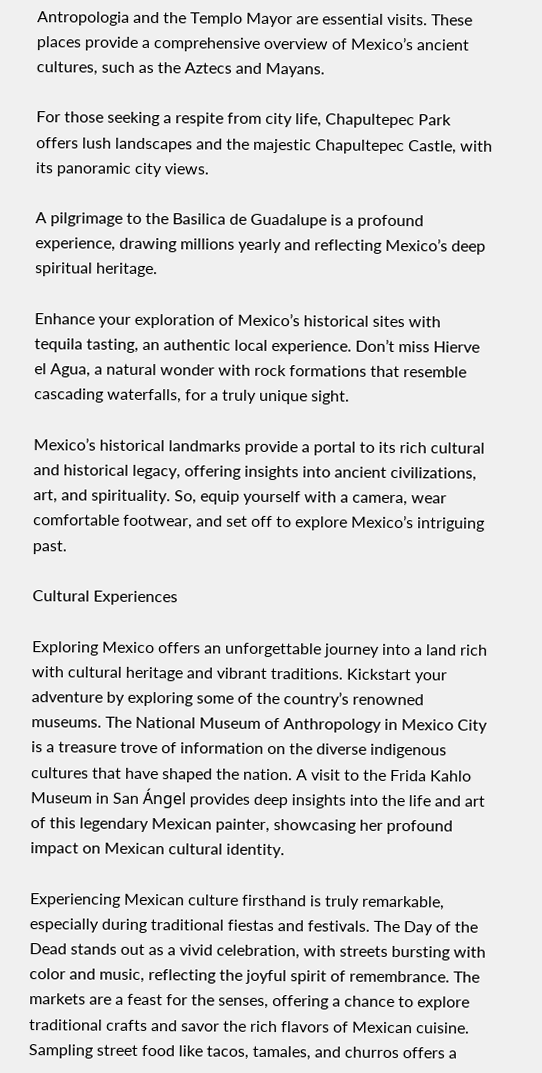Antropologia and the Templo Mayor are essential visits. These places provide a comprehensive overview of Mexico’s ancient cultures, such as the Aztecs and Mayans.

For those seeking a respite from city life, Chapultepec Park offers lush landscapes and the majestic Chapultepec Castle, with its panoramic city views.

A pilgrimage to the Basilica de Guadalupe is a profound experience, drawing millions yearly and reflecting Mexico’s deep spiritual heritage.

Enhance your exploration of Mexico’s historical sites with tequila tasting, an authentic local experience. Don’t miss Hierve el Agua, a natural wonder with rock formations that resemble cascading waterfalls, for a truly unique sight.

Mexico’s historical landmarks provide a portal to its rich cultural and historical legacy, offering insights into ancient civilizations, art, and spirituality. So, equip yourself with a camera, wear comfortable footwear, and set off to explore Mexico’s intriguing past.

Cultural Experiences

Exploring Mexico offers an unforgettable journey into a land rich with cultural heritage and vibrant traditions. Kickstart your adventure by exploring some of the country’s renowned museums. The National Museum of Anthropology in Mexico City is a treasure trove of information on the diverse indigenous cultures that have shaped the nation. A visit to the Frida Kahlo Museum in San Ángel provides deep insights into the life and art of this legendary Mexican painter, showcasing her profound impact on Mexican cultural identity.

Experiencing Mexican culture firsthand is truly remarkable, especially during traditional fiestas and festivals. The Day of the Dead stands out as a vivid celebration, with streets bursting with color and music, reflecting the joyful spirit of remembrance. The markets are a feast for the senses, offering a chance to explore traditional crafts and savor the rich flavors of Mexican cuisine. Sampling street food like tacos, tamales, and churros offers a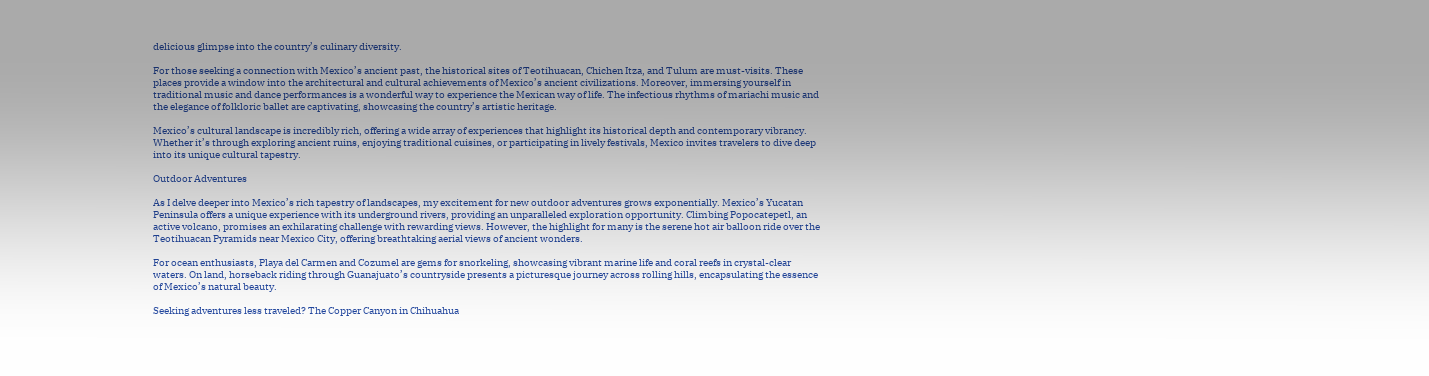delicious glimpse into the country’s culinary diversity.

For those seeking a connection with Mexico’s ancient past, the historical sites of Teotihuacan, Chichen Itza, and Tulum are must-visits. These places provide a window into the architectural and cultural achievements of Mexico’s ancient civilizations. Moreover, immersing yourself in traditional music and dance performances is a wonderful way to experience the Mexican way of life. The infectious rhythms of mariachi music and the elegance of folkloric ballet are captivating, showcasing the country’s artistic heritage.

Mexico’s cultural landscape is incredibly rich, offering a wide array of experiences that highlight its historical depth and contemporary vibrancy. Whether it’s through exploring ancient ruins, enjoying traditional cuisines, or participating in lively festivals, Mexico invites travelers to dive deep into its unique cultural tapestry.

Outdoor Adventures

As I delve deeper into Mexico’s rich tapestry of landscapes, my excitement for new outdoor adventures grows exponentially. Mexico’s Yucatan Peninsula offers a unique experience with its underground rivers, providing an unparalleled exploration opportunity. Climbing Popocatepetl, an active volcano, promises an exhilarating challenge with rewarding views. However, the highlight for many is the serene hot air balloon ride over the Teotihuacan Pyramids near Mexico City, offering breathtaking aerial views of ancient wonders.

For ocean enthusiasts, Playa del Carmen and Cozumel are gems for snorkeling, showcasing vibrant marine life and coral reefs in crystal-clear waters. On land, horseback riding through Guanajuato’s countryside presents a picturesque journey across rolling hills, encapsulating the essence of Mexico’s natural beauty.

Seeking adventures less traveled? The Copper Canyon in Chihuahua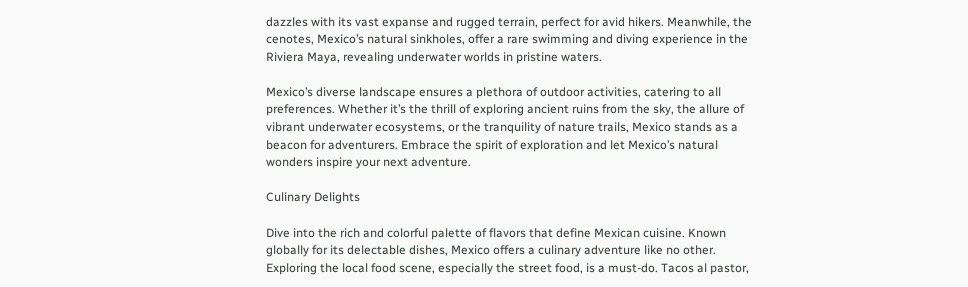dazzles with its vast expanse and rugged terrain, perfect for avid hikers. Meanwhile, the cenotes, Mexico’s natural sinkholes, offer a rare swimming and diving experience in the Riviera Maya, revealing underwater worlds in pristine waters.

Mexico’s diverse landscape ensures a plethora of outdoor activities, catering to all preferences. Whether it’s the thrill of exploring ancient ruins from the sky, the allure of vibrant underwater ecosystems, or the tranquility of nature trails, Mexico stands as a beacon for adventurers. Embrace the spirit of exploration and let Mexico’s natural wonders inspire your next adventure.

Culinary Delights

Dive into the rich and colorful palette of flavors that define Mexican cuisine. Known globally for its delectable dishes, Mexico offers a culinary adventure like no other. Exploring the local food scene, especially the street food, is a must-do. Tacos al pastor,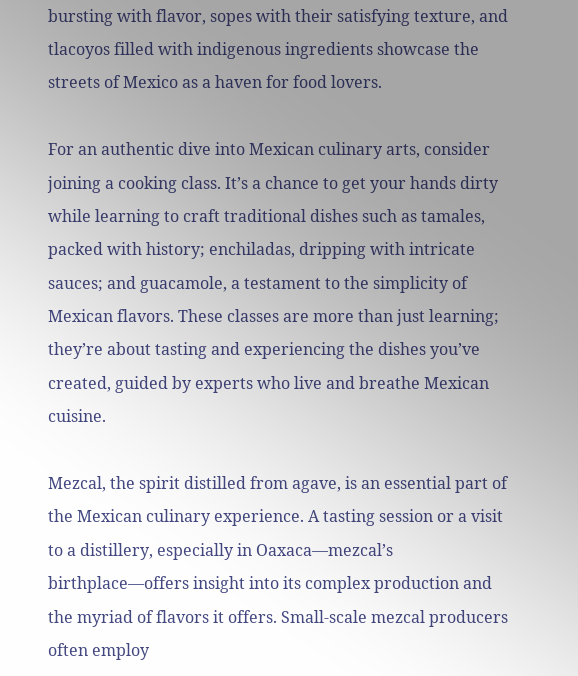bursting with flavor, sopes with their satisfying texture, and tlacoyos filled with indigenous ingredients showcase the streets of Mexico as a haven for food lovers.

For an authentic dive into Mexican culinary arts, consider joining a cooking class. It’s a chance to get your hands dirty while learning to craft traditional dishes such as tamales, packed with history; enchiladas, dripping with intricate sauces; and guacamole, a testament to the simplicity of Mexican flavors. These classes are more than just learning; they’re about tasting and experiencing the dishes you’ve created, guided by experts who live and breathe Mexican cuisine.

Mezcal, the spirit distilled from agave, is an essential part of the Mexican culinary experience. A tasting session or a visit to a distillery, especially in Oaxaca—mezcal’s birthplace—offers insight into its complex production and the myriad of flavors it offers. Small-scale mezcal producers often employ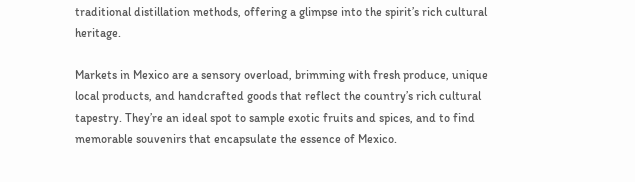traditional distillation methods, offering a glimpse into the spirit’s rich cultural heritage.

Markets in Mexico are a sensory overload, brimming with fresh produce, unique local products, and handcrafted goods that reflect the country’s rich cultural tapestry. They’re an ideal spot to sample exotic fruits and spices, and to find memorable souvenirs that encapsulate the essence of Mexico.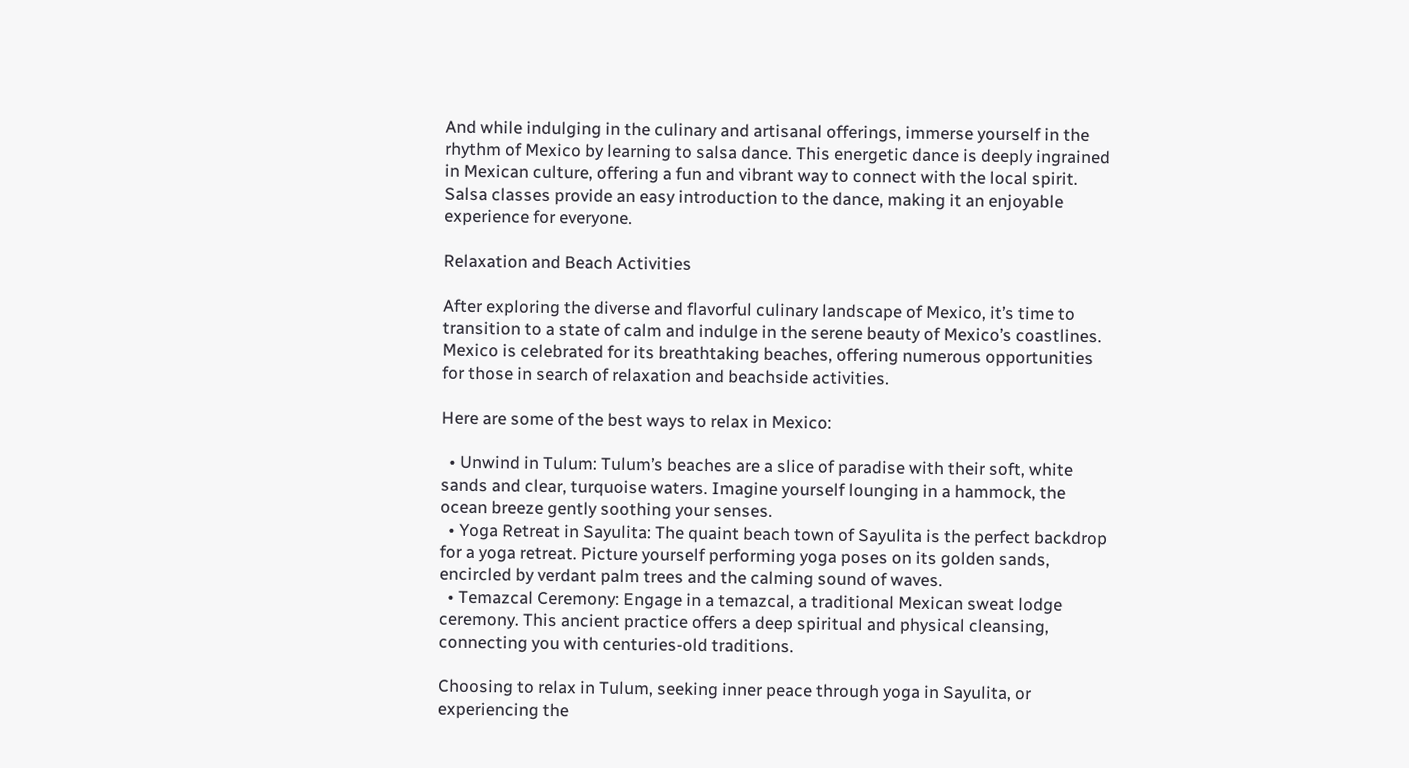And while indulging in the culinary and artisanal offerings, immerse yourself in the rhythm of Mexico by learning to salsa dance. This energetic dance is deeply ingrained in Mexican culture, offering a fun and vibrant way to connect with the local spirit. Salsa classes provide an easy introduction to the dance, making it an enjoyable experience for everyone.

Relaxation and Beach Activities

After exploring the diverse and flavorful culinary landscape of Mexico, it’s time to transition to a state of calm and indulge in the serene beauty of Mexico’s coastlines. Mexico is celebrated for its breathtaking beaches, offering numerous opportunities for those in search of relaxation and beachside activities.

Here are some of the best ways to relax in Mexico:

  • Unwind in Tulum: Tulum’s beaches are a slice of paradise with their soft, white sands and clear, turquoise waters. Imagine yourself lounging in a hammock, the ocean breeze gently soothing your senses.
  • Yoga Retreat in Sayulita: The quaint beach town of Sayulita is the perfect backdrop for a yoga retreat. Picture yourself performing yoga poses on its golden sands, encircled by verdant palm trees and the calming sound of waves.
  • Temazcal Ceremony: Engage in a temazcal, a traditional Mexican sweat lodge ceremony. This ancient practice offers a deep spiritual and physical cleansing, connecting you with centuries-old traditions.

Choosing to relax in Tulum, seeking inner peace through yoga in Sayulita, or experiencing the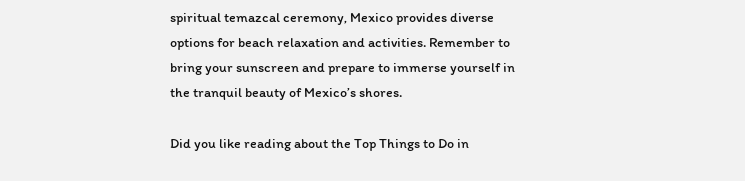spiritual temazcal ceremony, Mexico provides diverse options for beach relaxation and activities. Remember to bring your sunscreen and prepare to immerse yourself in the tranquil beauty of Mexico’s shores.

Did you like reading about the Top Things to Do in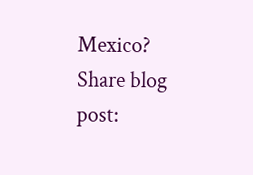Mexico?
Share blog post: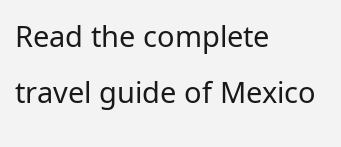Read the complete travel guide of Mexico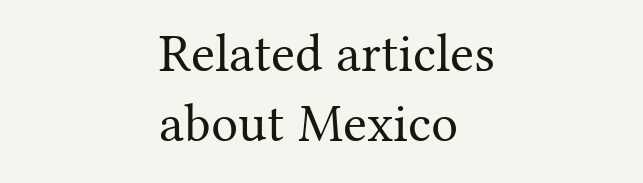Related articles about Mexico